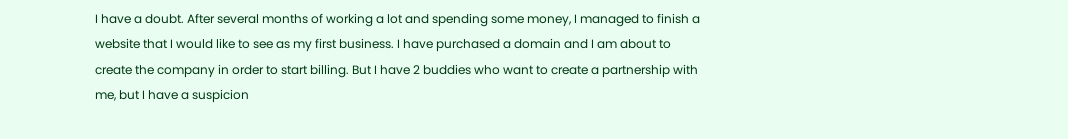I have a doubt. After several months of working a lot and spending some money, I managed to finish a website that I would like to see as my first business. I have purchased a domain and I am about to create the company in order to start billing. But I have 2 buddies who want to create a partnership with me, but I have a suspicion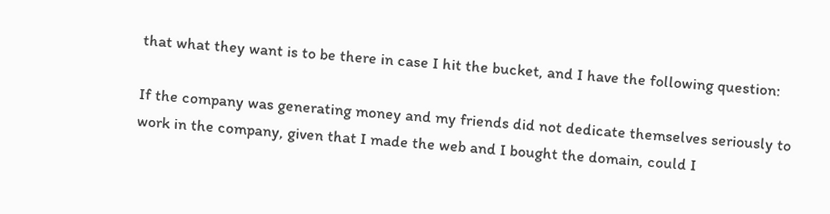that what they want is to be there in case I hit the bucket, and I have the following question:

If the company was generating money and my friends did not dedicate themselves seriously to work in the company, given that I made the web and I bought the domain, could I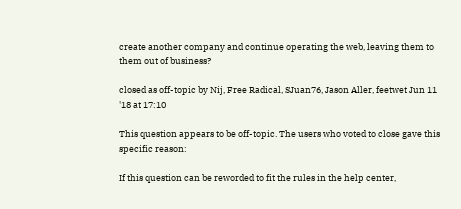create another company and continue operating the web, leaving them to them out of business?

closed as off-topic by Nij, Free Radical, SJuan76, Jason Aller, feetwet Jun 11 '18 at 17:10

This question appears to be off-topic. The users who voted to close gave this specific reason:

If this question can be reworded to fit the rules in the help center,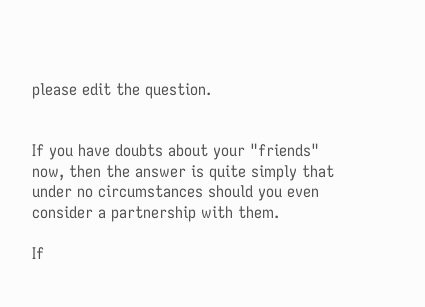please edit the question.


If you have doubts about your "friends" now, then the answer is quite simply that under no circumstances should you even consider a partnership with them.

If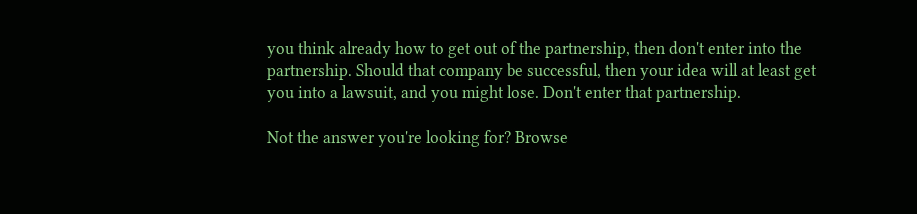you think already how to get out of the partnership, then don't enter into the partnership. Should that company be successful, then your idea will at least get you into a lawsuit, and you might lose. Don't enter that partnership.

Not the answer you're looking for? Browse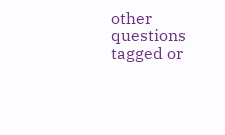other questions tagged or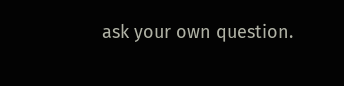ask your own question.